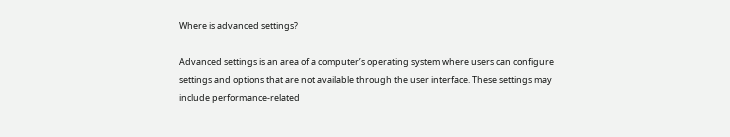Where is advanced settings?

Advanced settings is an area of a computer’s operating system where users can configure settings and options that are not available through the user interface. These settings may include performance-related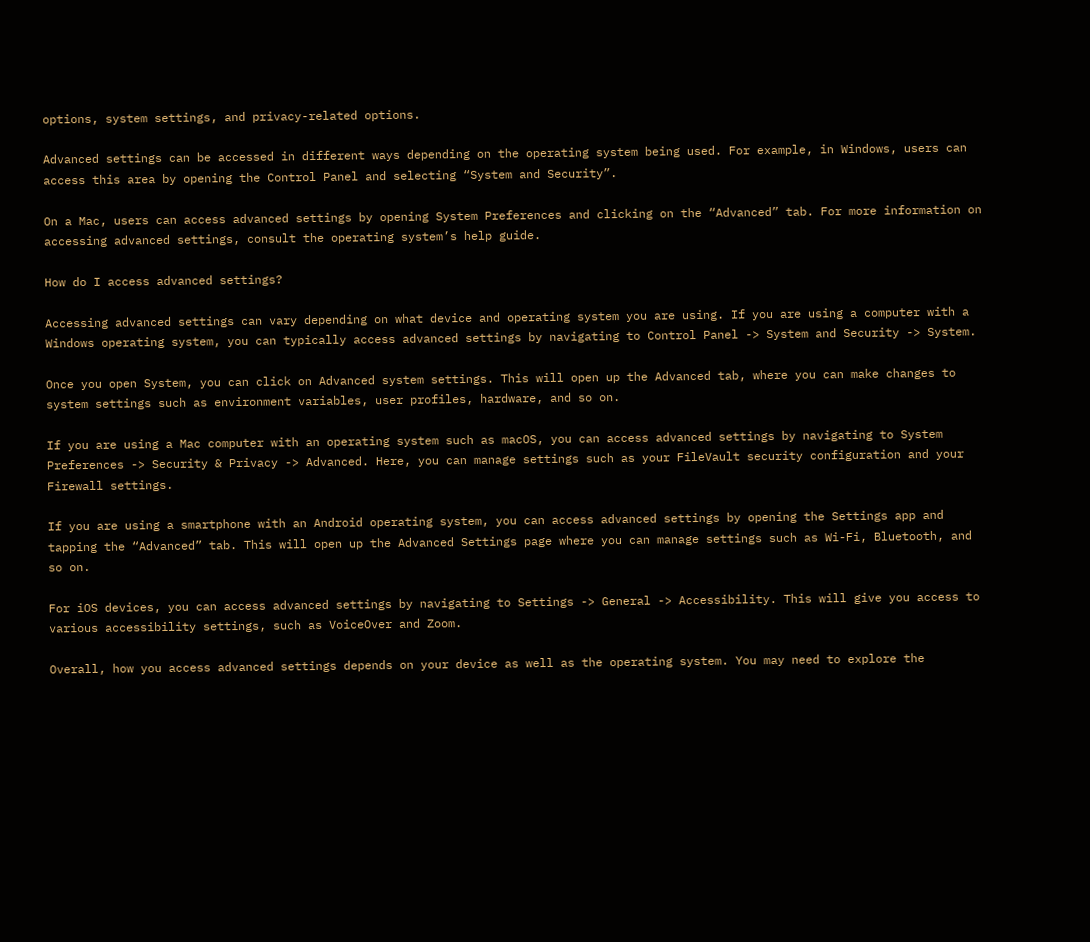options, system settings, and privacy-related options.

Advanced settings can be accessed in different ways depending on the operating system being used. For example, in Windows, users can access this area by opening the Control Panel and selecting “System and Security”.

On a Mac, users can access advanced settings by opening System Preferences and clicking on the “Advanced” tab. For more information on accessing advanced settings, consult the operating system’s help guide.

How do I access advanced settings?

Accessing advanced settings can vary depending on what device and operating system you are using. If you are using a computer with a Windows operating system, you can typically access advanced settings by navigating to Control Panel -> System and Security -> System.

Once you open System, you can click on Advanced system settings. This will open up the Advanced tab, where you can make changes to system settings such as environment variables, user profiles, hardware, and so on.

If you are using a Mac computer with an operating system such as macOS, you can access advanced settings by navigating to System Preferences -> Security & Privacy -> Advanced. Here, you can manage settings such as your FileVault security configuration and your Firewall settings.

If you are using a smartphone with an Android operating system, you can access advanced settings by opening the Settings app and tapping the “Advanced” tab. This will open up the Advanced Settings page where you can manage settings such as Wi-Fi, Bluetooth, and so on.

For iOS devices, you can access advanced settings by navigating to Settings -> General -> Accessibility. This will give you access to various accessibility settings, such as VoiceOver and Zoom.

Overall, how you access advanced settings depends on your device as well as the operating system. You may need to explore the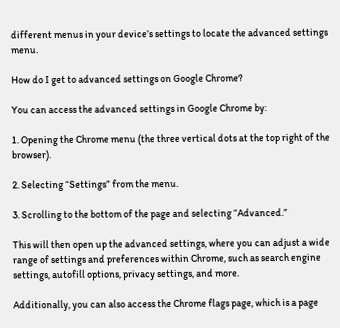different menus in your device’s settings to locate the advanced settings menu.

How do I get to advanced settings on Google Chrome?

You can access the advanced settings in Google Chrome by:

1. Opening the Chrome menu (the three vertical dots at the top right of the browser).

2. Selecting “Settings” from the menu.

3. Scrolling to the bottom of the page and selecting “Advanced.”

This will then open up the advanced settings, where you can adjust a wide range of settings and preferences within Chrome, such as search engine settings, autofill options, privacy settings, and more.

Additionally, you can also access the Chrome flags page, which is a page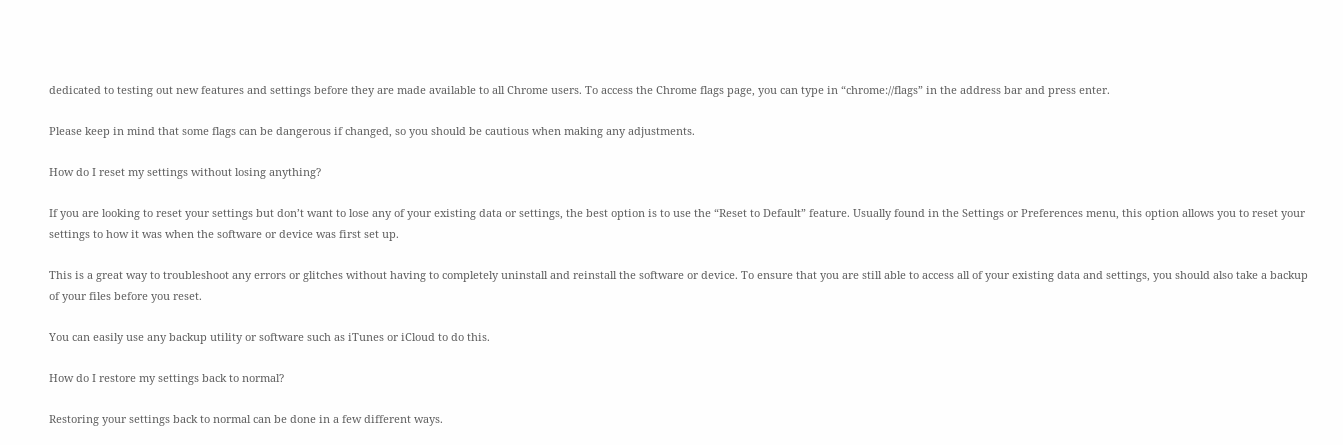dedicated to testing out new features and settings before they are made available to all Chrome users. To access the Chrome flags page, you can type in “chrome://flags” in the address bar and press enter.

Please keep in mind that some flags can be dangerous if changed, so you should be cautious when making any adjustments.

How do I reset my settings without losing anything?

If you are looking to reset your settings but don’t want to lose any of your existing data or settings, the best option is to use the “Reset to Default” feature. Usually found in the Settings or Preferences menu, this option allows you to reset your settings to how it was when the software or device was first set up.

This is a great way to troubleshoot any errors or glitches without having to completely uninstall and reinstall the software or device. To ensure that you are still able to access all of your existing data and settings, you should also take a backup of your files before you reset.

You can easily use any backup utility or software such as iTunes or iCloud to do this.

How do I restore my settings back to normal?

Restoring your settings back to normal can be done in a few different ways.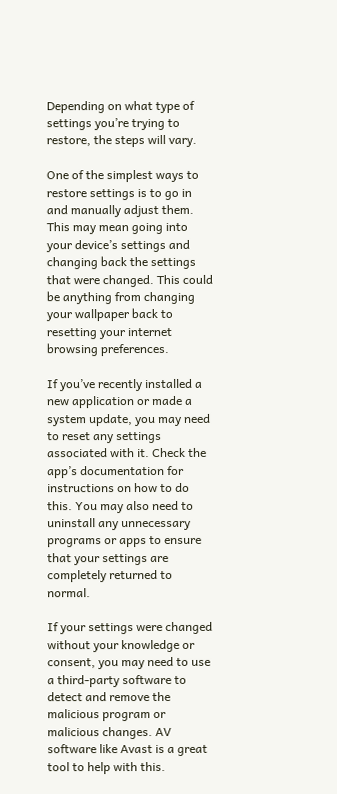Depending on what type of settings you’re trying to restore, the steps will vary.

One of the simplest ways to restore settings is to go in and manually adjust them. This may mean going into your device’s settings and changing back the settings that were changed. This could be anything from changing your wallpaper back to resetting your internet browsing preferences.

If you’ve recently installed a new application or made a system update, you may need to reset any settings associated with it. Check the app’s documentation for instructions on how to do this. You may also need to uninstall any unnecessary programs or apps to ensure that your settings are completely returned to normal.

If your settings were changed without your knowledge or consent, you may need to use a third-party software to detect and remove the malicious program or malicious changes. AV software like Avast is a great tool to help with this.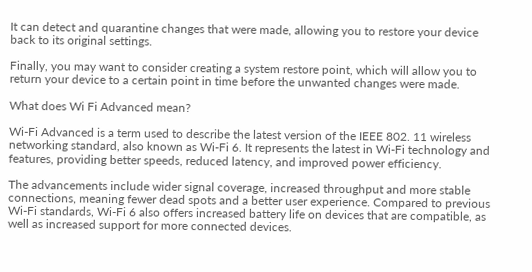It can detect and quarantine changes that were made, allowing you to restore your device back to its original settings.

Finally, you may want to consider creating a system restore point, which will allow you to return your device to a certain point in time before the unwanted changes were made.

What does Wi Fi Advanced mean?

Wi-Fi Advanced is a term used to describe the latest version of the IEEE 802. 11 wireless networking standard, also known as Wi-Fi 6. It represents the latest in Wi-Fi technology and features, providing better speeds, reduced latency, and improved power efficiency.

The advancements include wider signal coverage, increased throughput and more stable connections, meaning fewer dead spots and a better user experience. Compared to previous Wi-Fi standards, Wi-Fi 6 also offers increased battery life on devices that are compatible, as well as increased support for more connected devices.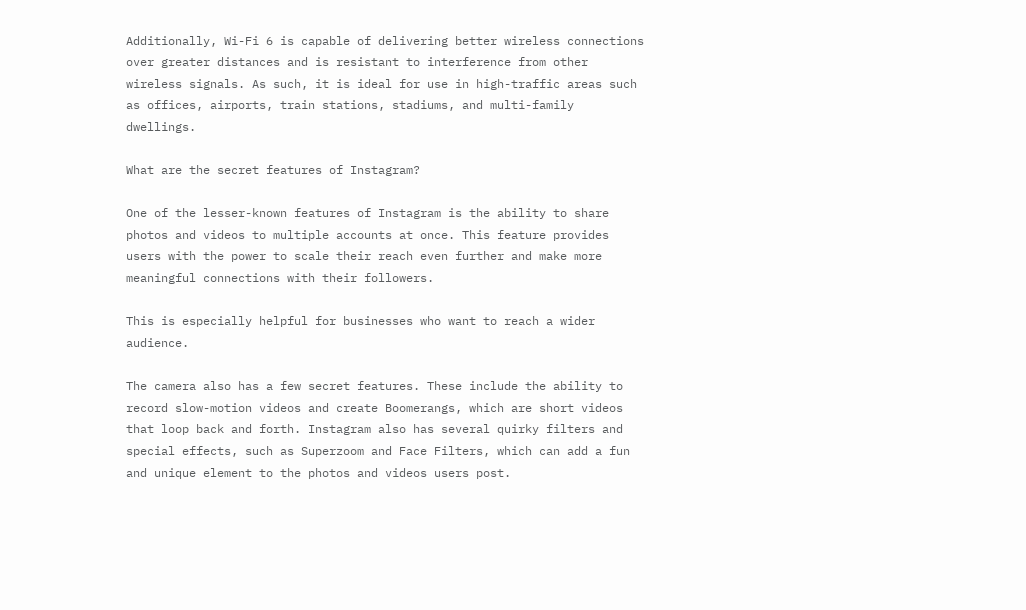Additionally, Wi-Fi 6 is capable of delivering better wireless connections over greater distances and is resistant to interference from other wireless signals. As such, it is ideal for use in high-traffic areas such as offices, airports, train stations, stadiums, and multi-family dwellings.

What are the secret features of Instagram?

One of the lesser-known features of Instagram is the ability to share photos and videos to multiple accounts at once. This feature provides users with the power to scale their reach even further and make more meaningful connections with their followers.

This is especially helpful for businesses who want to reach a wider audience.

The camera also has a few secret features. These include the ability to record slow-motion videos and create Boomerangs, which are short videos that loop back and forth. Instagram also has several quirky filters and special effects, such as Superzoom and Face Filters, which can add a fun and unique element to the photos and videos users post.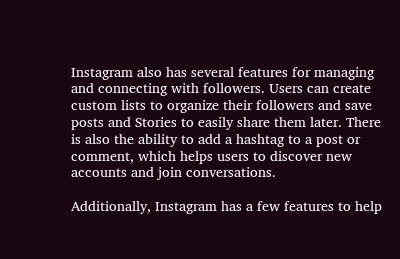Instagram also has several features for managing and connecting with followers. Users can create custom lists to organize their followers and save posts and Stories to easily share them later. There is also the ability to add a hashtag to a post or comment, which helps users to discover new accounts and join conversations.

Additionally, Instagram has a few features to help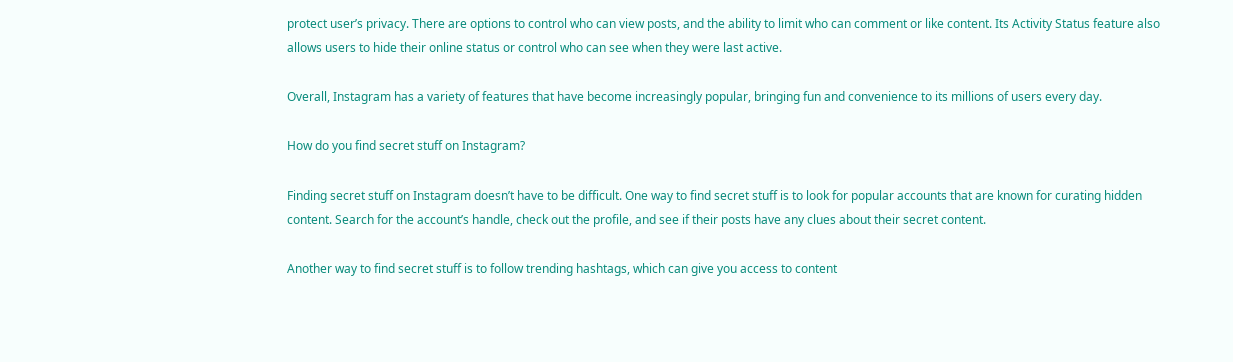protect user’s privacy. There are options to control who can view posts, and the ability to limit who can comment or like content. Its Activity Status feature also allows users to hide their online status or control who can see when they were last active.

Overall, Instagram has a variety of features that have become increasingly popular, bringing fun and convenience to its millions of users every day.

How do you find secret stuff on Instagram?

Finding secret stuff on Instagram doesn’t have to be difficult. One way to find secret stuff is to look for popular accounts that are known for curating hidden content. Search for the account’s handle, check out the profile, and see if their posts have any clues about their secret content.

Another way to find secret stuff is to follow trending hashtags, which can give you access to content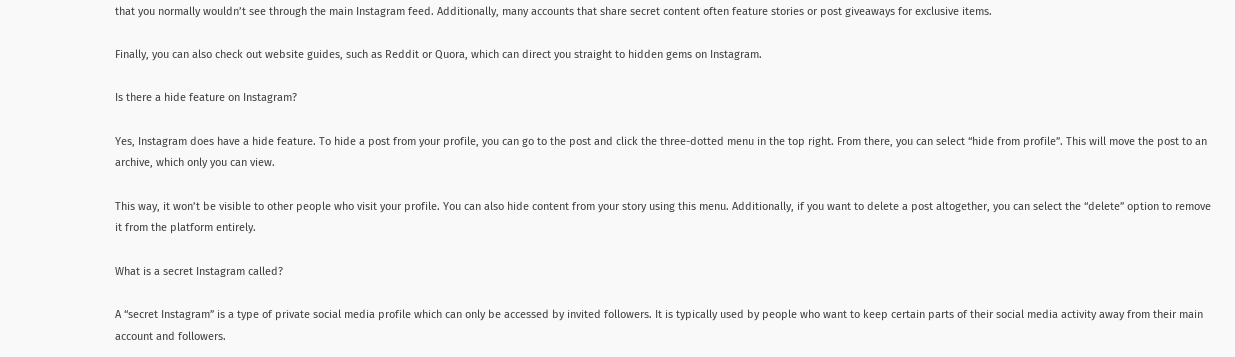that you normally wouldn’t see through the main Instagram feed. Additionally, many accounts that share secret content often feature stories or post giveaways for exclusive items.

Finally, you can also check out website guides, such as Reddit or Quora, which can direct you straight to hidden gems on Instagram.

Is there a hide feature on Instagram?

Yes, Instagram does have a hide feature. To hide a post from your profile, you can go to the post and click the three-dotted menu in the top right. From there, you can select “hide from profile”. This will move the post to an archive, which only you can view.

This way, it won’t be visible to other people who visit your profile. You can also hide content from your story using this menu. Additionally, if you want to delete a post altogether, you can select the “delete” option to remove it from the platform entirely.

What is a secret Instagram called?

A “secret Instagram” is a type of private social media profile which can only be accessed by invited followers. It is typically used by people who want to keep certain parts of their social media activity away from their main account and followers.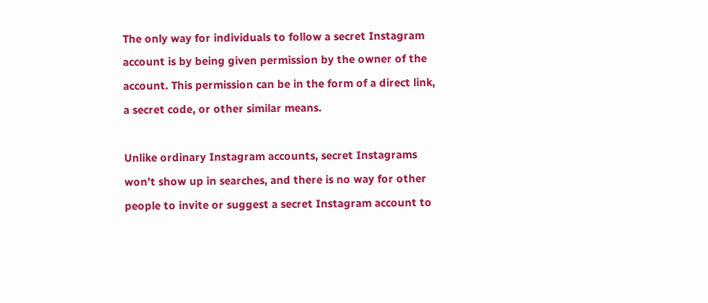The only way for individuals to follow a secret Instagram account is by being given permission by the owner of the account. This permission can be in the form of a direct link, a secret code, or other similar means.

Unlike ordinary Instagram accounts, secret Instagrams won’t show up in searches, and there is no way for other people to invite or suggest a secret Instagram account to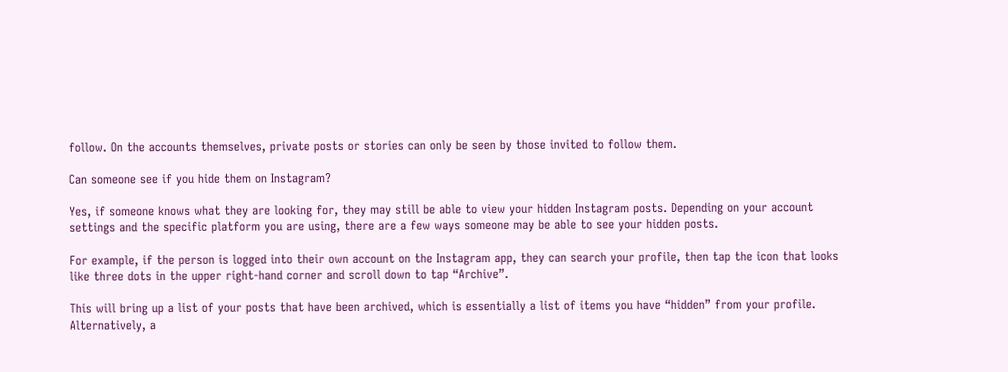follow. On the accounts themselves, private posts or stories can only be seen by those invited to follow them.

Can someone see if you hide them on Instagram?

Yes, if someone knows what they are looking for, they may still be able to view your hidden Instagram posts. Depending on your account settings and the specific platform you are using, there are a few ways someone may be able to see your hidden posts.

For example, if the person is logged into their own account on the Instagram app, they can search your profile, then tap the icon that looks like three dots in the upper right-hand corner and scroll down to tap “Archive”.

This will bring up a list of your posts that have been archived, which is essentially a list of items you have “hidden” from your profile. Alternatively, a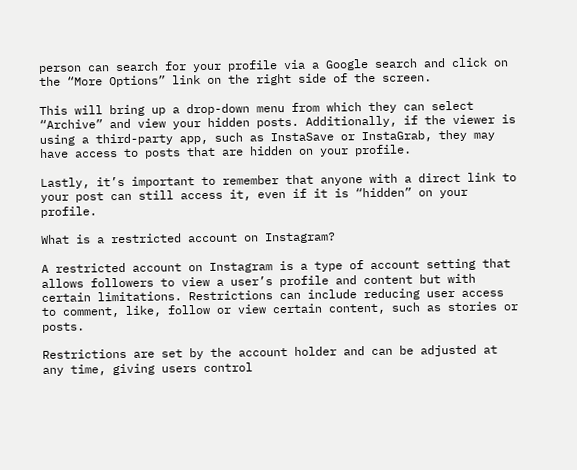person can search for your profile via a Google search and click on the “More Options” link on the right side of the screen.

This will bring up a drop-down menu from which they can select “Archive” and view your hidden posts. Additionally, if the viewer is using a third-party app, such as InstaSave or InstaGrab, they may have access to posts that are hidden on your profile.

Lastly, it’s important to remember that anyone with a direct link to your post can still access it, even if it is “hidden” on your profile.

What is a restricted account on Instagram?

A restricted account on Instagram is a type of account setting that allows followers to view a user’s profile and content but with certain limitations. Restrictions can include reducing user access to comment, like, follow or view certain content, such as stories or posts.

Restrictions are set by the account holder and can be adjusted at any time, giving users control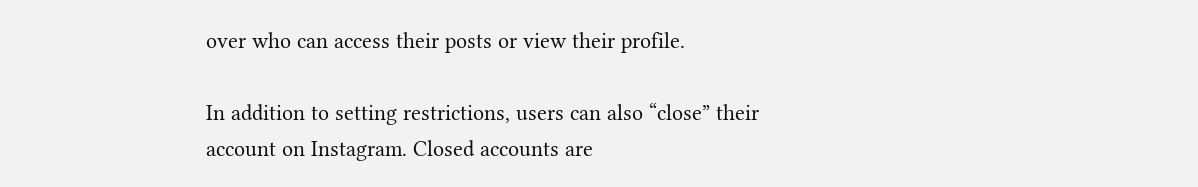over who can access their posts or view their profile.

In addition to setting restrictions, users can also “close” their account on Instagram. Closed accounts are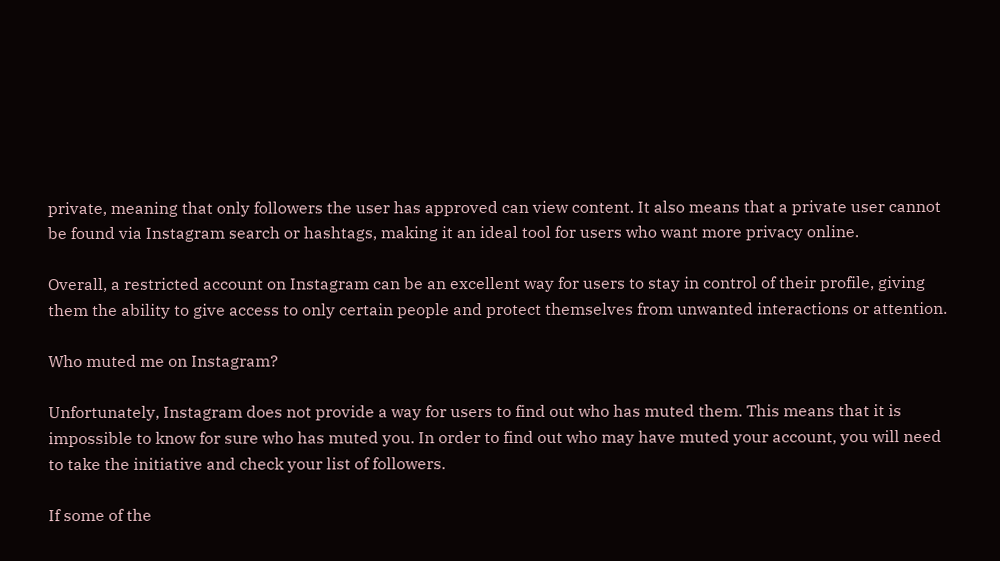private, meaning that only followers the user has approved can view content. It also means that a private user cannot be found via Instagram search or hashtags, making it an ideal tool for users who want more privacy online.

Overall, a restricted account on Instagram can be an excellent way for users to stay in control of their profile, giving them the ability to give access to only certain people and protect themselves from unwanted interactions or attention.

Who muted me on Instagram?

Unfortunately, Instagram does not provide a way for users to find out who has muted them. This means that it is impossible to know for sure who has muted you. In order to find out who may have muted your account, you will need to take the initiative and check your list of followers.

If some of the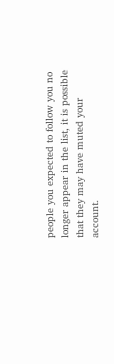people you expected to follow you no longer appear in the list, it is possible that they may have muted your account.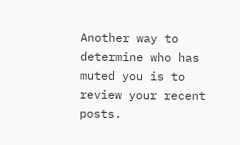Another way to determine who has muted you is to review your recent posts.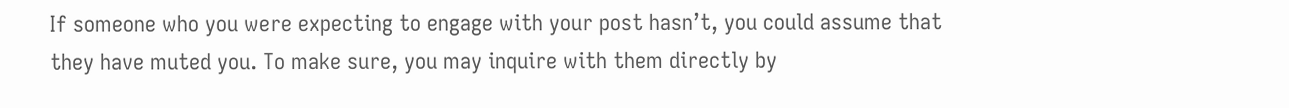If someone who you were expecting to engage with your post hasn’t, you could assume that they have muted you. To make sure, you may inquire with them directly by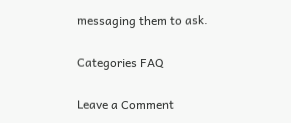messaging them to ask.

Categories FAQ

Leave a Comment